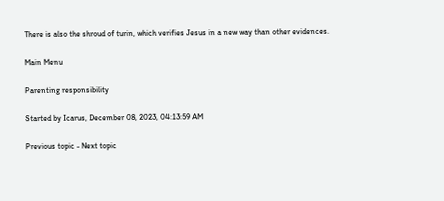There is also the shroud of turin, which verifies Jesus in a new way than other evidences.

Main Menu

Parenting responsibility

Started by Icarus, December 08, 2023, 04:13:59 AM

Previous topic - Next topic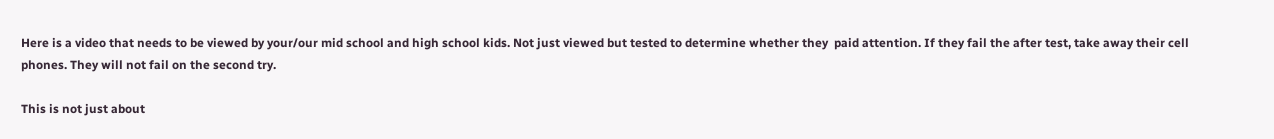Here is a video that needs to be viewed by your/our mid school and high school kids. Not just viewed but tested to determine whether they  paid attention. If they fail the after test, take away their cell phones. They will not fail on the second try.

This is not just about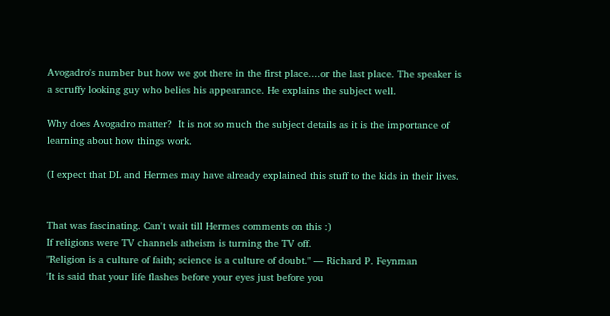Avogadro's number but how we got there in the first place....or the last place. The speaker is a scruffy looking guy who belies his appearance. He explains the subject well.

Why does Avogadro matter?  It is not so much the subject details as it is the importance of learning about how things work.

(I expect that DL and Hermes may have already explained this stuff to the kids in their lives.


That was fascinating. Can't wait till Hermes comments on this :)
If religions were TV channels atheism is turning the TV off.
"Religion is a culture of faith; science is a culture of doubt." ― Richard P. Feynman
'It is said that your life flashes before your eyes just before you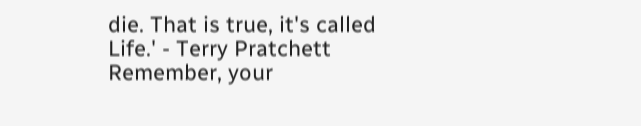die. That is true, it's called Life.' - Terry Pratchett
Remember, your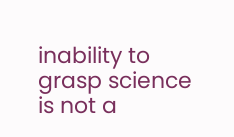inability to grasp science is not a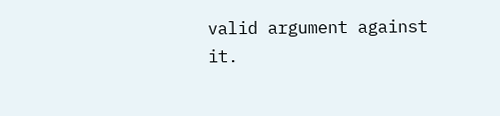valid argument against it.